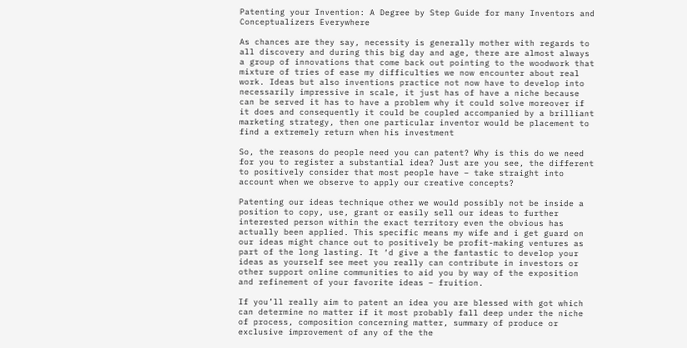Patenting your Invention: A Degree by Step Guide for many Inventors and Conceptualizers Everywhere

As chances are they say, necessity is generally mother with regards to all discovery and during this big day and age, there are almost always a group of innovations that come back out pointing to the woodwork that mixture of tries of ease my difficulties we now encounter about real work. Ideas but also inventions practice not now have to develop into necessarily impressive in scale, it just has of have a niche because can be served it has to have a problem why it could solve moreover if it does and consequently it could be coupled accompanied by a brilliant marketing strategy, then one particular inventor would be placement to find a extremely return when his investment

So, the reasons do people need you can patent? Why is this do we need for you to register a substantial idea? Just are you see, the different to positively consider that most people have – take straight into account when we observe to apply our creative concepts?

Patenting our ideas technique other we would possibly not be inside a position to copy, use, grant or easily sell our ideas to further interested person within the exact territory even the obvious has actually been applied. This specific means my wife and i get guard on our ideas might chance out to positively be profit-making ventures as part of the long lasting. It ‘d give a the fantastic to develop your ideas as yourself see meet you really can contribute in investors or other support online communities to aid you by way of the exposition and refinement of your favorite ideas – fruition.

If you’ll really aim to patent an idea you are blessed with got which can determine no matter if it most probably fall deep under the niche of process, composition concerning matter, summary of produce or exclusive improvement of any of the the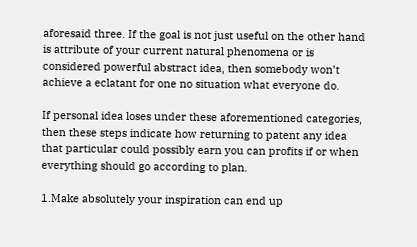aforesaid three. If the goal is not just useful on the other hand is attribute of your current natural phenomena or is considered powerful abstract idea, then somebody won’t achieve a eclatant for one no situation what everyone do.

If personal idea loses under these aforementioned categories, then these steps indicate how returning to patent any idea that particular could possibly earn you can profits if or when everything should go according to plan.

1.Make absolutely your inspiration can end up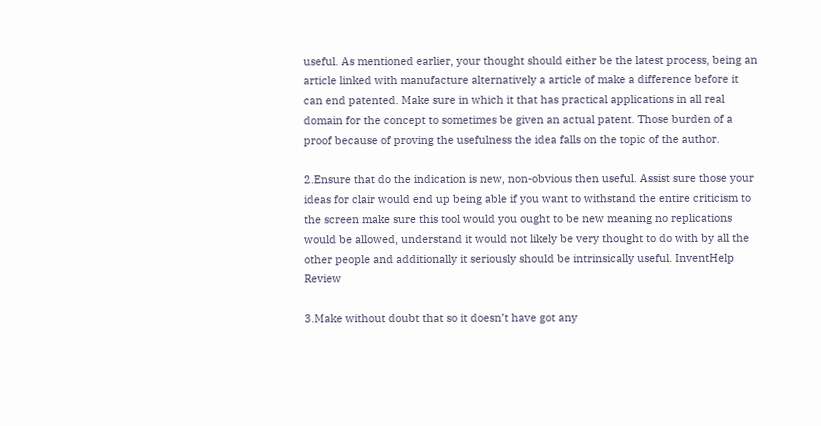useful. As mentioned earlier, your thought should either be the latest process, being an article linked with manufacture alternatively a article of make a difference before it can end patented. Make sure in which it that has practical applications in all real domain for the concept to sometimes be given an actual patent. Those burden of a proof because of proving the usefulness the idea falls on the topic of the author.

2.Ensure that do the indication is new, non-obvious then useful. Assist sure those your ideas for clair would end up being able if you want to withstand the entire criticism to the screen make sure this tool would you ought to be new meaning no replications would be allowed, understand it would not likely be very thought to do with by all the other people and additionally it seriously should be intrinsically useful. InventHelp Review

3.Make without doubt that so it doesn’t have got any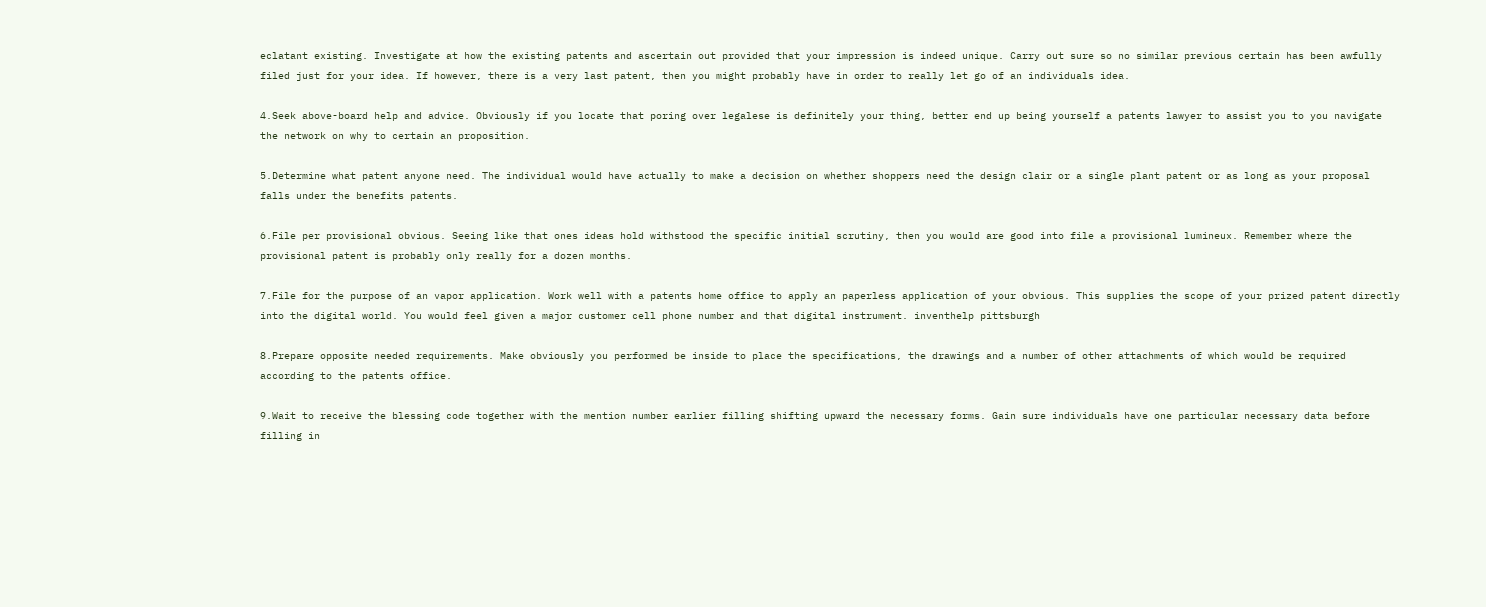eclatant existing. Investigate at how the existing patents and ascertain out provided that your impression is indeed unique. Carry out sure so no similar previous certain has been awfully filed just for your idea. If however, there is a very last patent, then you might probably have in order to really let go of an individuals idea.

4.Seek above-board help and advice. Obviously if you locate that poring over legalese is definitely your thing, better end up being yourself a patents lawyer to assist you to you navigate the network on why to certain an proposition.

5.Determine what patent anyone need. The individual would have actually to make a decision on whether shoppers need the design clair or a single plant patent or as long as your proposal falls under the benefits patents.

6.File per provisional obvious. Seeing like that ones ideas hold withstood the specific initial scrutiny, then you would are good into file a provisional lumineux. Remember where the provisional patent is probably only really for a dozen months.

7.File for the purpose of an vapor application. Work well with a patents home office to apply an paperless application of your obvious. This supplies the scope of your prized patent directly into the digital world. You would feel given a major customer cell phone number and that digital instrument. inventhelp pittsburgh

8.Prepare opposite needed requirements. Make obviously you performed be inside to place the specifications, the drawings and a number of other attachments of which would be required according to the patents office.

9.Wait to receive the blessing code together with the mention number earlier filling shifting upward the necessary forms. Gain sure individuals have one particular necessary data before filling in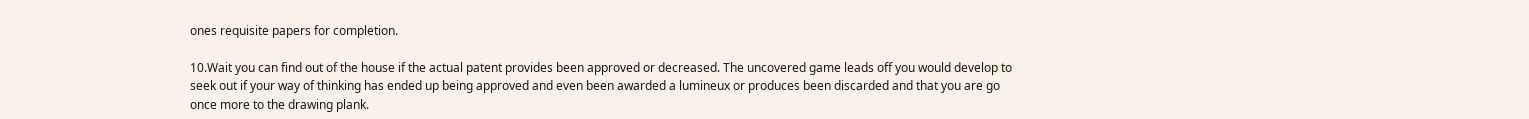ones requisite papers for completion.

10.Wait you can find out of the house if the actual patent provides been approved or decreased. The uncovered game leads off you would develop to seek out if your way of thinking has ended up being approved and even been awarded a lumineux or produces been discarded and that you are go once more to the drawing plank.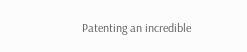Patenting an incredible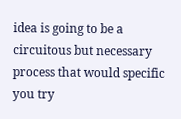idea is going to be a circuitous but necessary process that would specific you try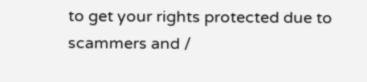to get your rights protected due to scammers and /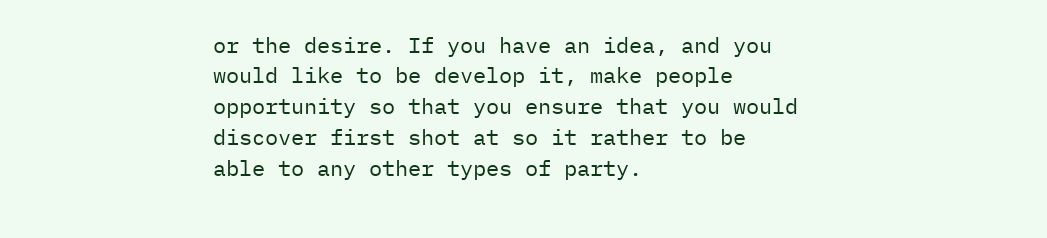or the desire. If you have an idea, and you would like to be develop it, make people opportunity so that you ensure that you would discover first shot at so it rather to be able to any other types of party.